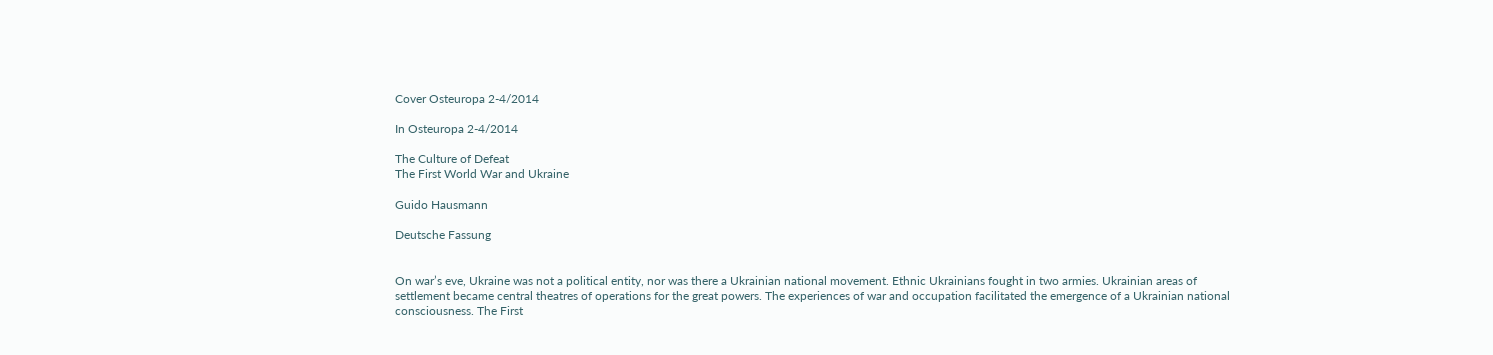Cover Osteuropa 2-4/2014

In Osteuropa 2-4/2014

The Culture of Defeat
The First World War and Ukraine

Guido Hausmann

Deutsche Fassung


On war’s eve, Ukraine was not a political entity, nor was there a Ukrainian national movement. Ethnic Ukrainians fought in two armies. Ukrainian areas of settlement became central theatres of operations for the great powers. The experiences of war and occupation facilitated the emergence of a Ukrainian national consciousness. The First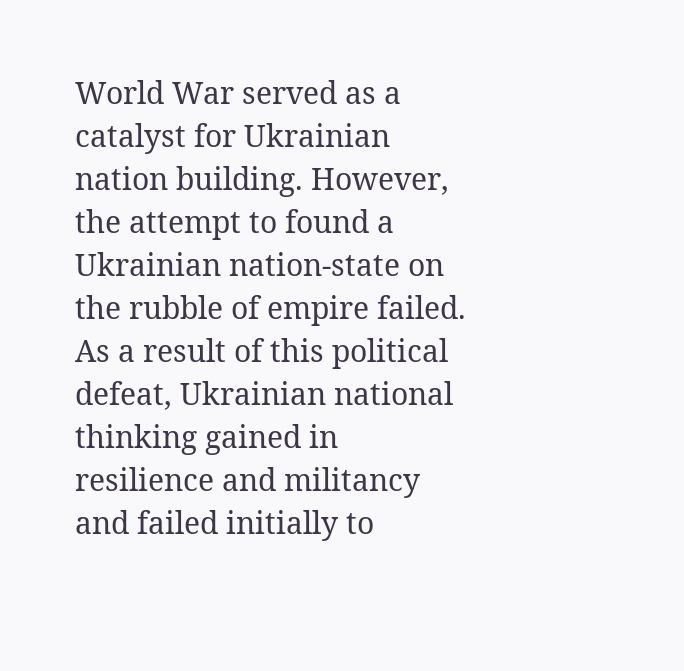World War served as a catalyst for Ukrainian nation building. However, the attempt to found a Ukrainian nation-state on the rubble of empire failed. As a result of this political defeat, Ukrainian national thinking gained in resilience and militancy and failed initially to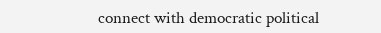connect with democratic political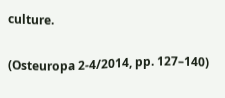culture.

(Osteuropa 2-4/2014, pp. 127–140)